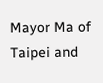Mayor Ma of Taipei and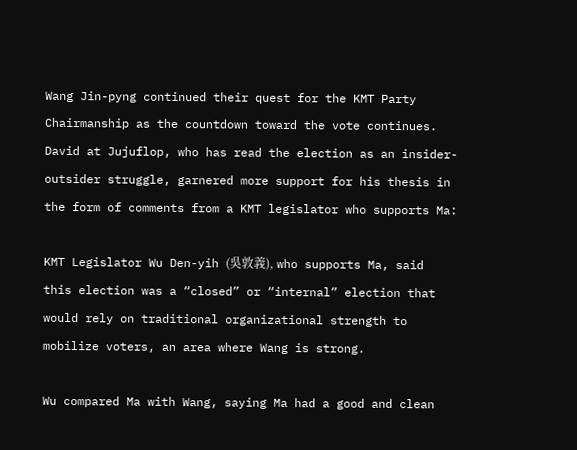Wang Jin-pyng continued their quest for the KMT Party Chairmanship as the countdown toward the vote continues. David at Jujuflop, who has read the election as an insider-outsider struggle, garnered more support for his thesis in the form of comments from a KMT legislator who supports Ma:

KMT Legislator Wu Den-yih (吳敦義), who supports Ma, said this election was a “closed” or “internal” election that would rely on traditional organizational strength to mobilize voters, an area where Wang is strong.

Wu compared Ma with Wang, saying Ma had a good and clean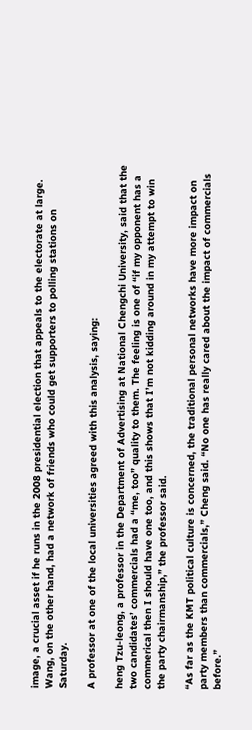image, a crucial asset if he runs in the 2008 presidential election that appeals to the electorate at large. Wang, on the other hand, had a network of friends who could get supporters to polling stations on Saturday.

A professor at one of the local universities agreed with this analysis, saying:

heng Tzu-leong, a professor in the Department of Advertising at National Chengchi University, said that the two candidates’ commercials had a “me, too” quality to them. The feeling is one of “if my opponent has a commerical then I should have one too, and this shows that I’m not kidding around in my attempt to win the party chairmanship,” the professor said.

“As far as the KMT political culture is concerned, the traditional personal networks have more impact on party members than commercials,” Cheng said. “No one has really cared about the impact of commercials before.”